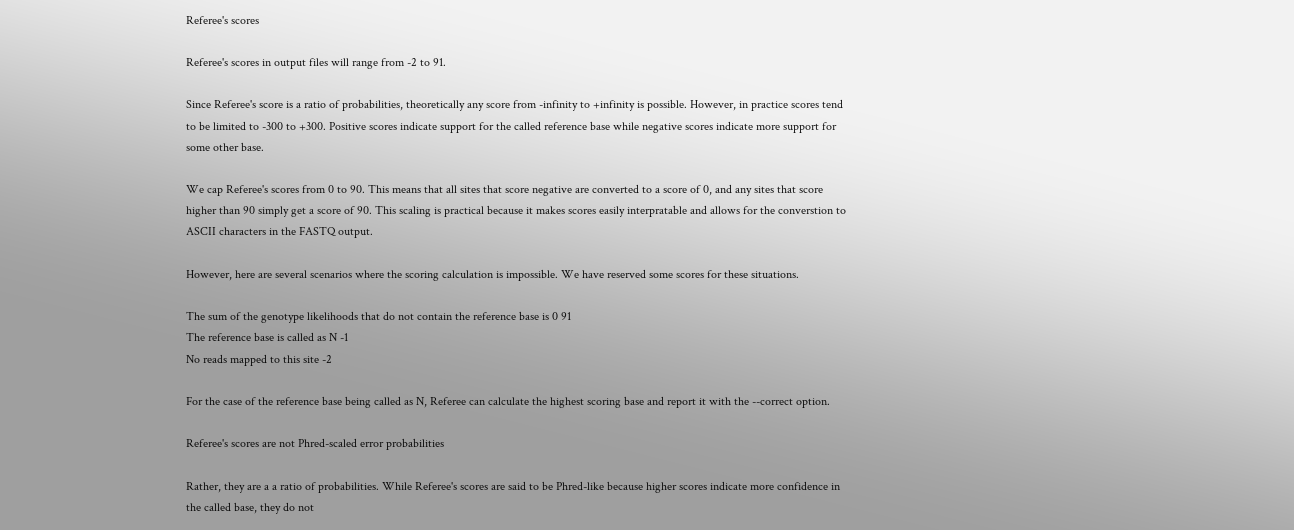Referee's scores

Referee's scores in output files will range from -2 to 91.

Since Referee's score is a ratio of probabilities, theoretically any score from -infinity to +infinity is possible. However, in practice scores tend to be limited to -300 to +300. Positive scores indicate support for the called reference base while negative scores indicate more support for some other base.

We cap Referee's scores from 0 to 90. This means that all sites that score negative are converted to a score of 0, and any sites that score higher than 90 simply get a score of 90. This scaling is practical because it makes scores easily interpratable and allows for the converstion to ASCII characters in the FASTQ output.

However, here are several scenarios where the scoring calculation is impossible. We have reserved some scores for these situations.

The sum of the genotype likelihoods that do not contain the reference base is 0 91
The reference base is called as N -1
No reads mapped to this site -2

For the case of the reference base being called as N, Referee can calculate the highest scoring base and report it with the --correct option.

Referee's scores are not Phred-scaled error probabilities

Rather, they are a a ratio of probabilities. While Referee's scores are said to be Phred-like because higher scores indicate more confidence in the called base, they do not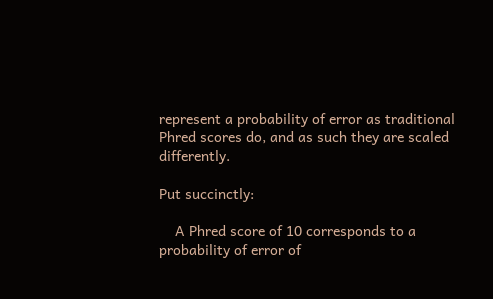represent a probability of error as traditional Phred scores do, and as such they are scaled differently.

Put succinctly:

    A Phred score of 10 corresponds to a probability of error of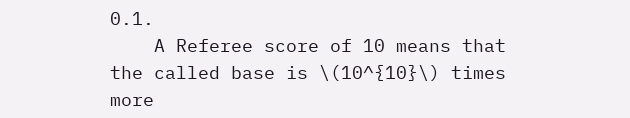0.1.
    A Referee score of 10 means that the called base is \(10^{10}\) times more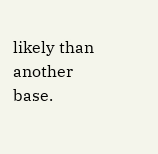likely than another base.